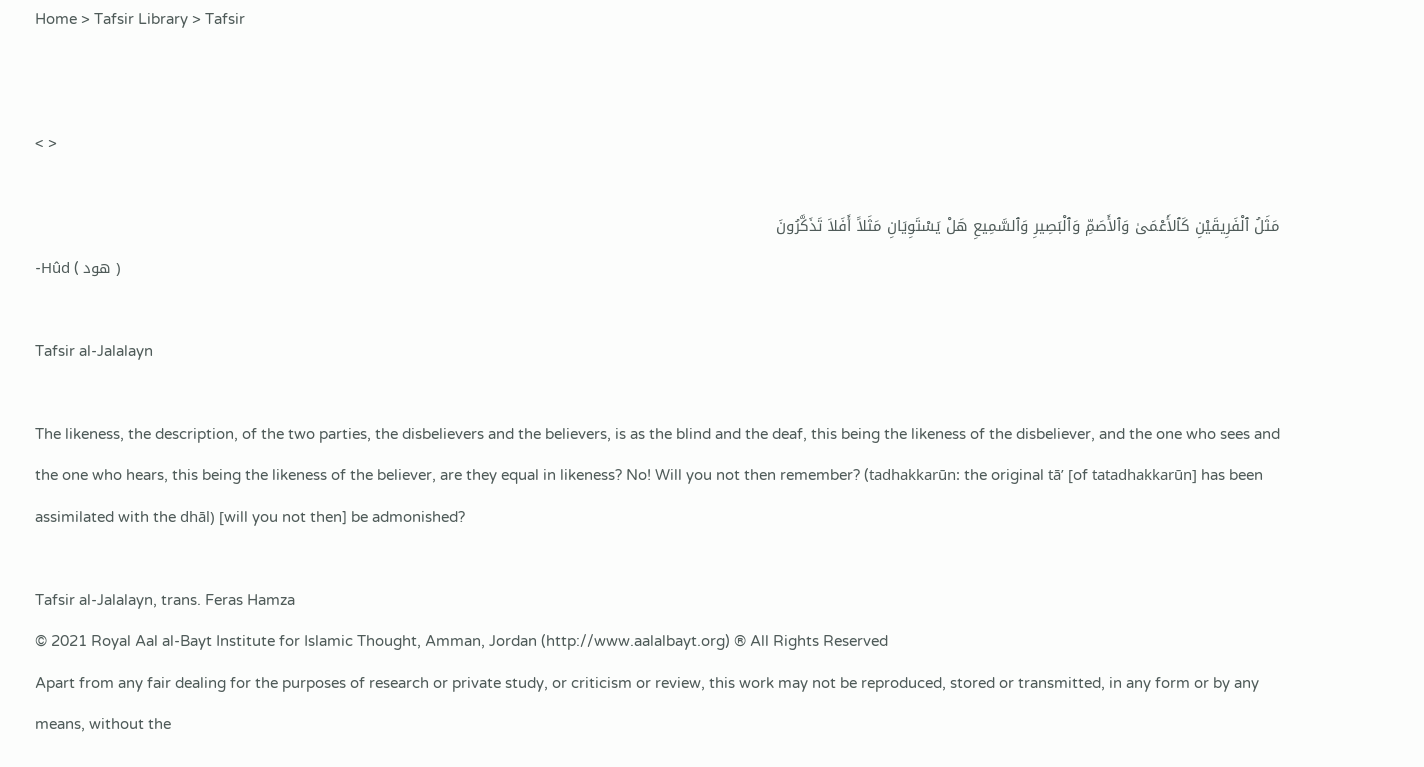Home > Tafsir Library > Tafsir


< >

مَثَلُ ٱلْفَرِيقَيْنِ كَٱلأَعْمَىٰ وَٱلأَصَمِّ وَٱلْبَصِيرِ وَٱلسَّمِيعِ هَلْ يَسْتَوِيَانِ مَثَلاً أَفَلاَ تَذَكَّرُونَ
-Hûd ( هود )

Tafsir al-Jalalayn

The likeness, the description, of the two parties, the disbelievers and the believers, is as the blind and the deaf, this being the likeness of the disbeliever, and the one who sees and the one who hears, this being the likeness of the believer, are they equal in likeness? No! Will you not then remember? (tadhakkarūn: the original tā’ [of tatadhakkarūn] has been assimilated with the dhāl) [will you not then] be admonished?

Tafsir al-Jalalayn, trans. Feras Hamza
© 2021 Royal Aal al-Bayt Institute for Islamic Thought, Amman, Jordan (http://www.aalalbayt.org) ® All Rights Reserved
Apart from any fair dealing for the purposes of research or private study, or criticism or review, this work may not be reproduced, stored or transmitted, in any form or by any means, without the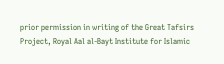prior permission in writing of the Great Tafsirs Project, Royal Aal al-Bayt Institute for Islamic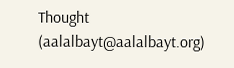Thought (aalalbayt@aalalbayt.org)